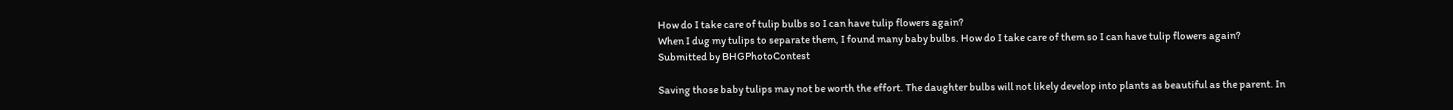How do I take care of tulip bulbs so I can have tulip flowers again?
When I dug my tulips to separate them, I found many baby bulbs. How do I take care of them so I can have tulip flowers again?
Submitted by BHGPhotoContest

Saving those baby tulips may not be worth the effort. The daughter bulbs will not likely develop into plants as beautiful as the parent. In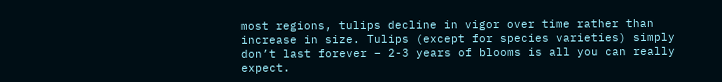most regions, tulips decline in vigor over time rather than increase in size. Tulips (except for species varieties) simply don’t last forever – 2-3 years of blooms is all you can really expect.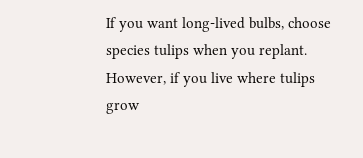If you want long-lived bulbs, choose species tulips when you replant. However, if you live where tulips grow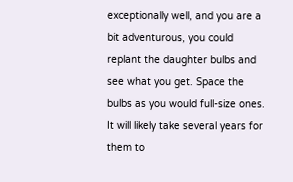exceptionally well, and you are a bit adventurous, you could replant the daughter bulbs and see what you get. Space the bulbs as you would full-size ones. It will likely take several years for them to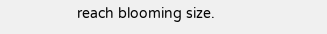reach blooming size.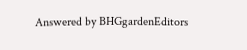Answered by BHGgardenEditors